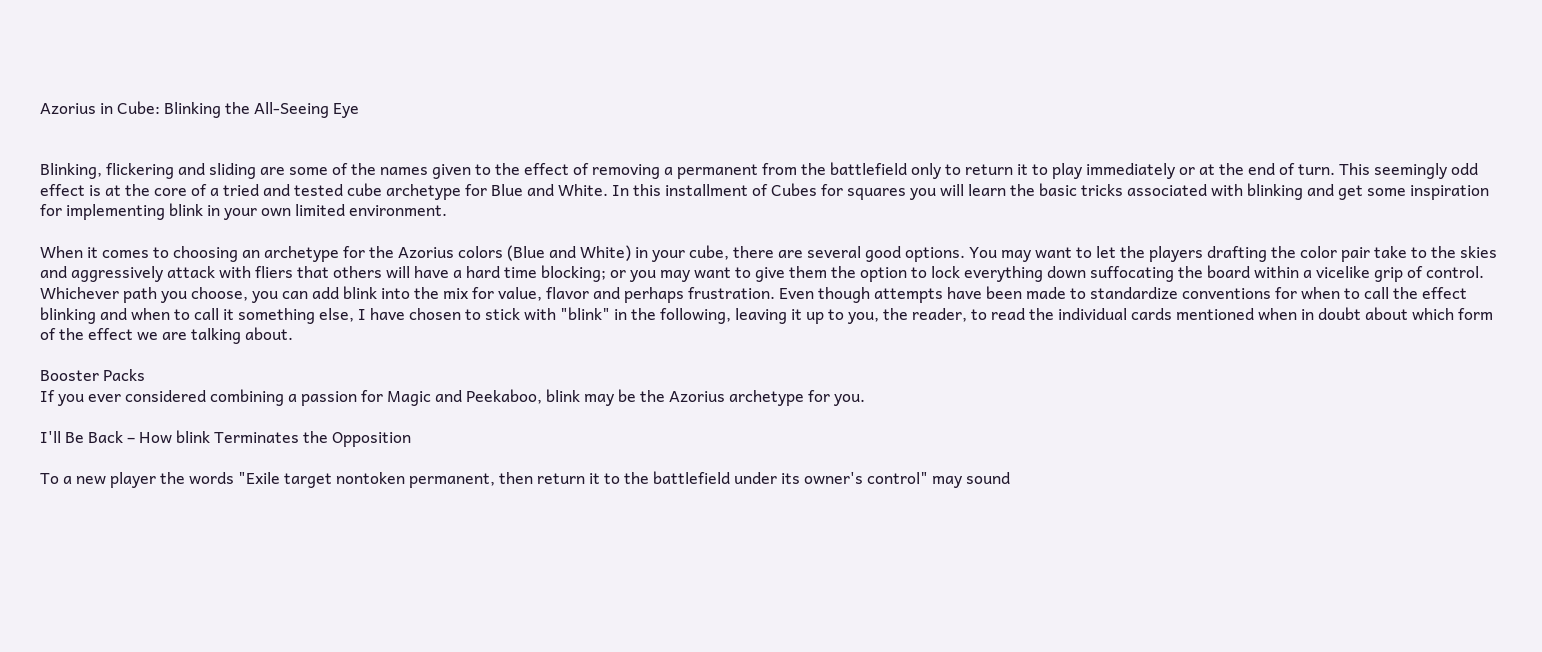Azorius in Cube: Blinking the All-Seeing Eye


Blinking, flickering and sliding are some of the names given to the effect of removing a permanent from the battlefield only to return it to play immediately or at the end of turn. This seemingly odd effect is at the core of a tried and tested cube archetype for Blue and White. In this installment of Cubes for squares you will learn the basic tricks associated with blinking and get some inspiration for implementing blink in your own limited environment.

When it comes to choosing an archetype for the Azorius colors (Blue and White) in your cube, there are several good options. You may want to let the players drafting the color pair take to the skies and aggressively attack with fliers that others will have a hard time blocking; or you may want to give them the option to lock everything down suffocating the board within a vicelike grip of control. Whichever path you choose, you can add blink into the mix for value, flavor and perhaps frustration. Even though attempts have been made to standardize conventions for when to call the effect blinking and when to call it something else, I have chosen to stick with "blink" in the following, leaving it up to you, the reader, to read the individual cards mentioned when in doubt about which form of the effect we are talking about.

Booster Packs
If you ever considered combining a passion for Magic and Peekaboo, blink may be the Azorius archetype for you.

I'll Be Back – How blink Terminates the Opposition

To a new player the words "Exile target nontoken permanent, then return it to the battlefield under its owner's control" may sound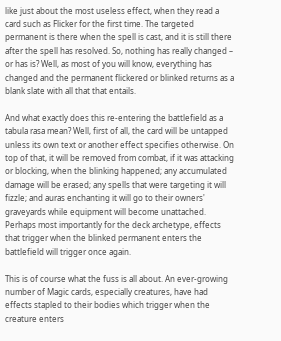like just about the most useless effect, when they read a card such as Flicker for the first time. The targeted permanent is there when the spell is cast, and it is still there after the spell has resolved. So, nothing has really changed – or has is? Well, as most of you will know, everything has changed and the permanent flickered or blinked returns as a blank slate with all that that entails.

And what exactly does this re-entering the battlefield as a tabula rasa mean? Well, first of all, the card will be untapped unless its own text or another effect specifies otherwise. On top of that, it will be removed from combat, if it was attacking or blocking, when the blinking happened; any accumulated damage will be erased; any spells that were targeting it will fizzle; and auras enchanting it will go to their owners' graveyards while equipment will become unattached. Perhaps most importantly for the deck archetype, effects that trigger when the blinked permanent enters the battlefield will trigger once again.

This is of course what the fuss is all about. An ever-growing number of Magic cards, especially creatures, have had effects stapled to their bodies which trigger when the creature enters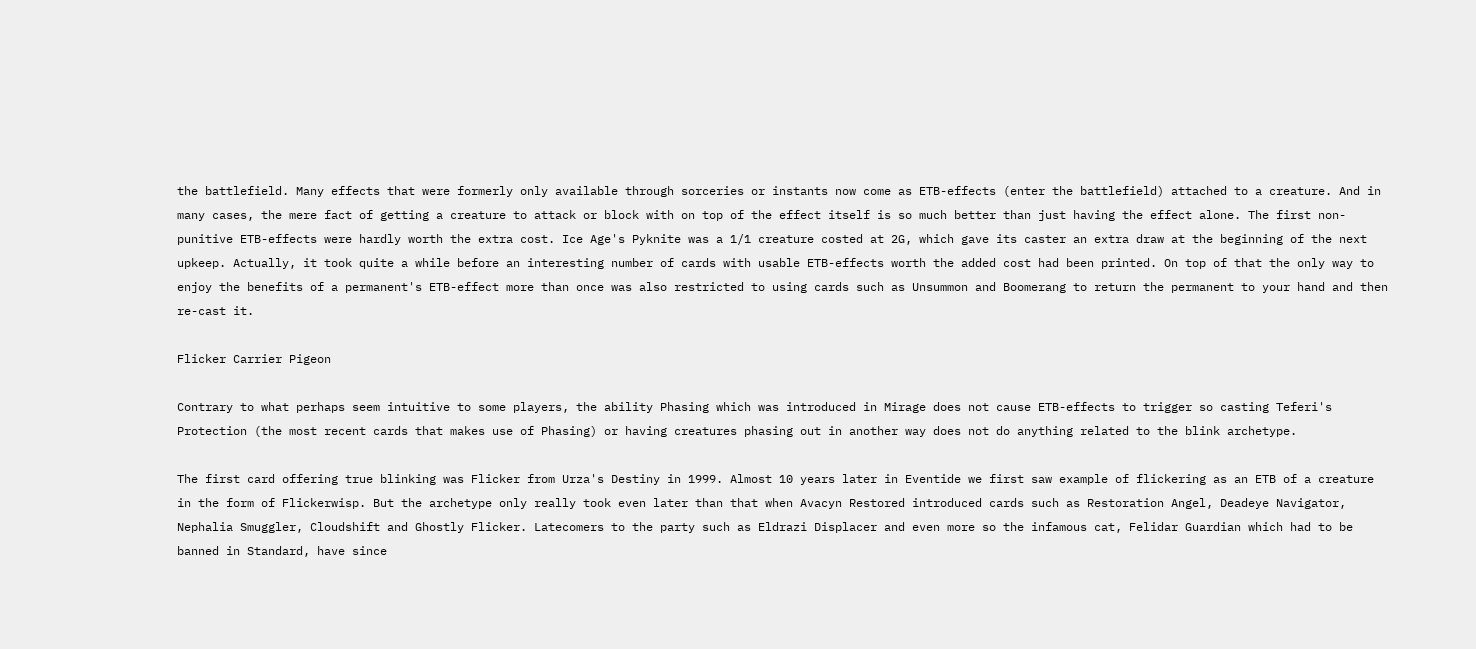the battlefield. Many effects that were formerly only available through sorceries or instants now come as ETB-effects (enter the battlefield) attached to a creature. And in many cases, the mere fact of getting a creature to attack or block with on top of the effect itself is so much better than just having the effect alone. The first non-punitive ETB-effects were hardly worth the extra cost. Ice Age's Pyknite was a 1/1 creature costed at 2G, which gave its caster an extra draw at the beginning of the next upkeep. Actually, it took quite a while before an interesting number of cards with usable ETB-effects worth the added cost had been printed. On top of that the only way to enjoy the benefits of a permanent's ETB-effect more than once was also restricted to using cards such as Unsummon and Boomerang to return the permanent to your hand and then re-cast it.

Flicker Carrier Pigeon

Contrary to what perhaps seem intuitive to some players, the ability Phasing which was introduced in Mirage does not cause ETB-effects to trigger so casting Teferi's Protection (the most recent cards that makes use of Phasing) or having creatures phasing out in another way does not do anything related to the blink archetype.

The first card offering true blinking was Flicker from Urza's Destiny in 1999. Almost 10 years later in Eventide we first saw example of flickering as an ETB of a creature in the form of Flickerwisp. But the archetype only really took even later than that when Avacyn Restored introduced cards such as Restoration Angel, Deadeye Navigator, Nephalia Smuggler, Cloudshift and Ghostly Flicker. Latecomers to the party such as Eldrazi Displacer and even more so the infamous cat, Felidar Guardian which had to be banned in Standard, have since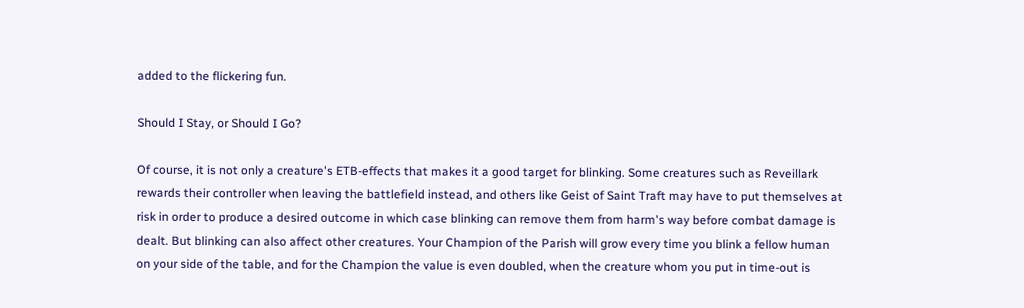added to the flickering fun.

Should I Stay, or Should I Go?

Of course, it is not only a creature's ETB-effects that makes it a good target for blinking. Some creatures such as Reveillark rewards their controller when leaving the battlefield instead, and others like Geist of Saint Traft may have to put themselves at risk in order to produce a desired outcome in which case blinking can remove them from harm's way before combat damage is dealt. But blinking can also affect other creatures. Your Champion of the Parish will grow every time you blink a fellow human on your side of the table, and for the Champion the value is even doubled, when the creature whom you put in time-out is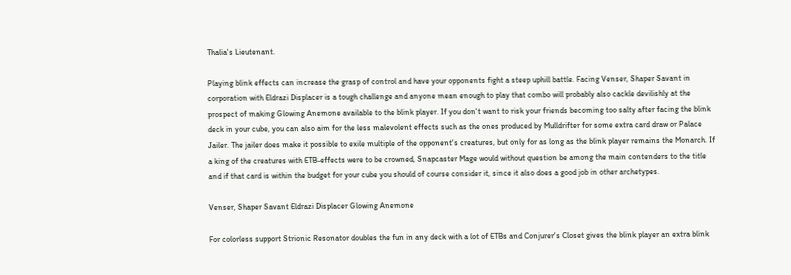Thalia's Lieutenant.

Playing blink effects can increase the grasp of control and have your opponents fight a steep uphill battle. Facing Venser, Shaper Savant in corporation with Eldrazi Displacer is a tough challenge and anyone mean enough to play that combo will probably also cackle devilishly at the prospect of making Glowing Anemone available to the blink player. If you don't want to risk your friends becoming too salty after facing the blink deck in your cube, you can also aim for the less malevolent effects such as the ones produced by Mulldrifter for some extra card draw or Palace Jailer. The jailer does make it possible to exile multiple of the opponent's creatures, but only for as long as the blink player remains the Monarch. If a king of the creatures with ETB-effects were to be crowned, Snapcaster Mage would without question be among the main contenders to the title and if that card is within the budget for your cube you should of course consider it, since it also does a good job in other archetypes.

Venser, Shaper Savant Eldrazi Displacer Glowing Anemone

For colorless support Strionic Resonator doubles the fun in any deck with a lot of ETBs and Conjurer's Closet gives the blink player an extra blink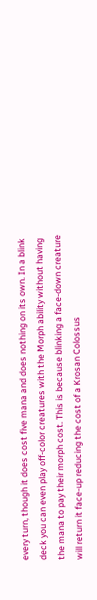every turn, though it does cost five mana and does nothing on its own. In a blink deck you can even play off-color creatures with the Morph ability without having the mana to pay their morph cost. This is because blinking a face-down creature will return it face-up reducing the cost of a Krosan Colossus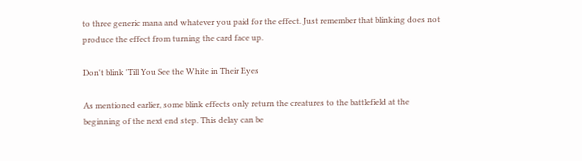to three generic mana and whatever you paid for the effect. Just remember that blinking does not produce the effect from turning the card face up.

Don't blink 'Till You See the White in Their Eyes

As mentioned earlier, some blink effects only return the creatures to the battlefield at the beginning of the next end step. This delay can be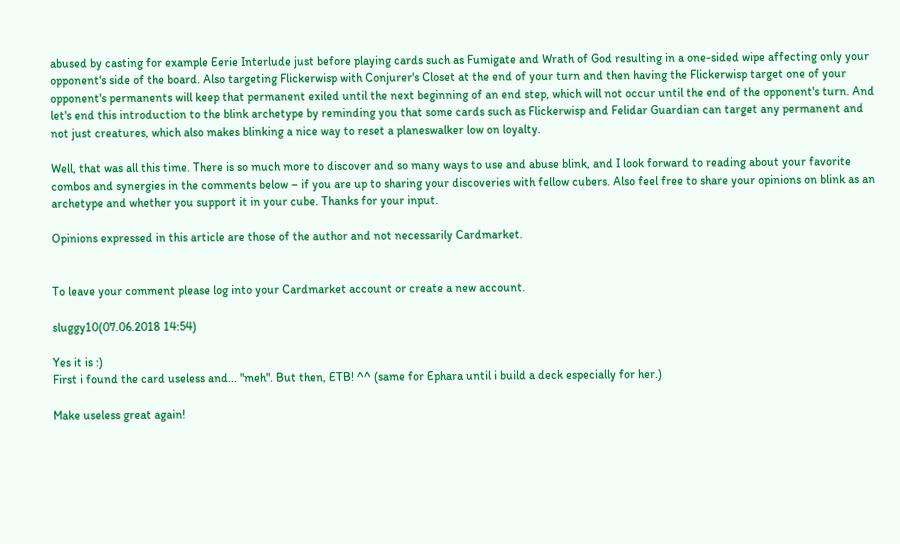abused by casting for example Eerie Interlude just before playing cards such as Fumigate and Wrath of God resulting in a one-sided wipe affecting only your opponent's side of the board. Also targeting Flickerwisp with Conjurer's Closet at the end of your turn and then having the Flickerwisp target one of your opponent's permanents will keep that permanent exiled until the next beginning of an end step, which will not occur until the end of the opponent's turn. And let's end this introduction to the blink archetype by reminding you that some cards such as Flickerwisp and Felidar Guardian can target any permanent and not just creatures, which also makes blinking a nice way to reset a planeswalker low on loyalty.

Well, that was all this time. There is so much more to discover and so many ways to use and abuse blink, and I look forward to reading about your favorite combos and synergies in the comments below – if you are up to sharing your discoveries with fellow cubers. Also feel free to share your opinions on blink as an archetype and whether you support it in your cube. Thanks for your input.

Opinions expressed in this article are those of the author and not necessarily Cardmarket.


To leave your comment please log into your Cardmarket account or create a new account.

sluggy10(07.06.2018 14:54)

Yes it is :)
First i found the card useless and... "meh". But then, ETB! ^^ (same for Ephara until i build a deck especially for her.)

Make useless great again!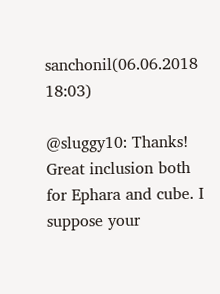sanchonil(06.06.2018 18:03)

@sluggy10: Thanks! Great inclusion both for Ephara and cube. I suppose your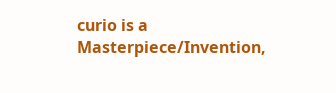curio is a Masterpiece/Invention,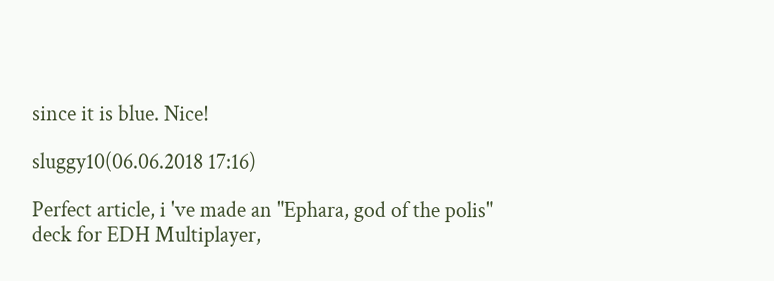since it is blue. Nice!

sluggy10(06.06.2018 17:16)

Perfect article, i 've made an "Ephara, god of the polis" deck for EDH Multiplayer,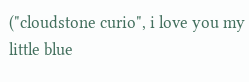("cloudstone curio", i love you my little blue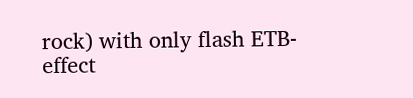rock) with only flash ETB-effect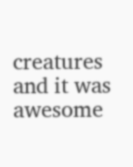creatures and it was awesome